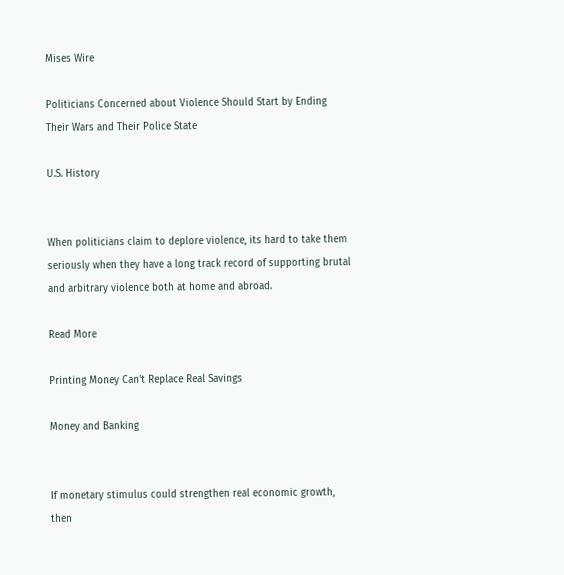Mises Wire

Politicians Concerned about Violence Should Start by Ending Their Wars and Their Police State

U.S. History


When politicians claim to deplore violence, its hard to take them seriously when they have a long track record of supporting brutal and arbitrary violence both at home and abroad.

Read More

Printing Money Can't Replace Real Savings

Money and Banking


If monetary stimulus could strengthen real economic growth, then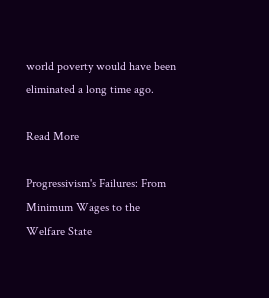world poverty would have been eliminated a long time ago.

Read More

Progressivism's Failures: From Minimum Wages to the Welfare State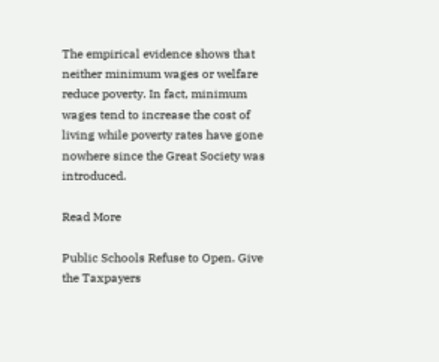The empirical evidence shows that neither minimum wages or welfare reduce poverty. In fact, minimum wages tend to increase the cost of living while poverty rates have gone nowhere since the Great Society was introduced.

Read More

Public Schools Refuse to Open. Give the Taxpayers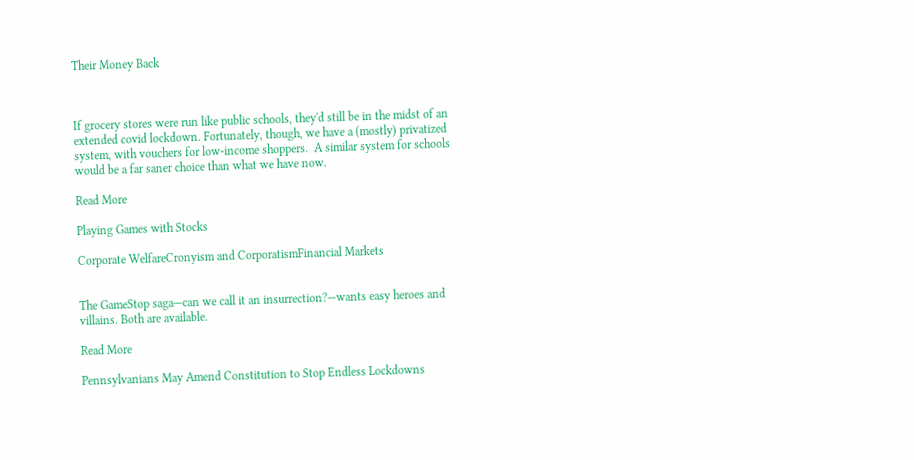Their Money Back



If grocery stores were run like public schools, they'd still be in the midst of an extended covid lockdown. Fortunately, though, we have a (mostly) privatized system, with vouchers for low-income shoppers.  A similar system for schools would be a far saner choice than what we have now.

Read More

Playing Games with Stocks

Corporate WelfareCronyism and CorporatismFinancial Markets


The GameStop saga—can we call it an insurrection?—wants easy heroes and villains. Both are available.

Read More

Pennsylvanians May Amend Constitution to Stop Endless Lockdowns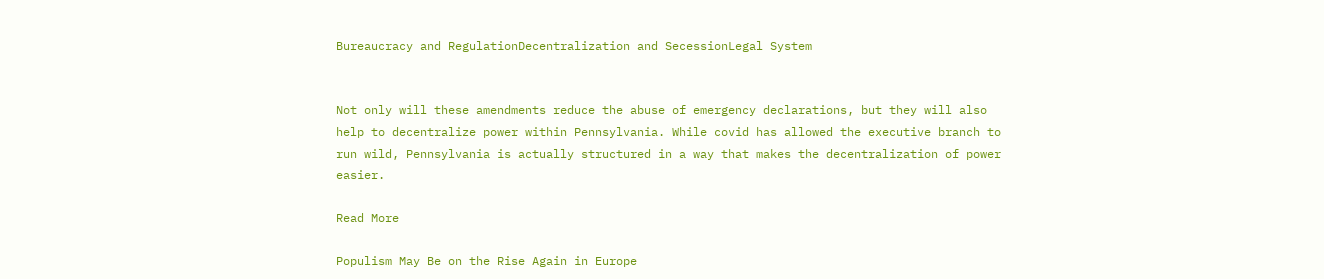Bureaucracy and RegulationDecentralization and SecessionLegal System


Not only will these amendments reduce the abuse of emergency declarations, but they will also help to decentralize power within Pennsylvania. While covid has allowed the executive branch to run wild, Pennsylvania is actually structured in a way that makes the decentralization of power easier.

Read More

Populism May Be on the Rise Again in Europe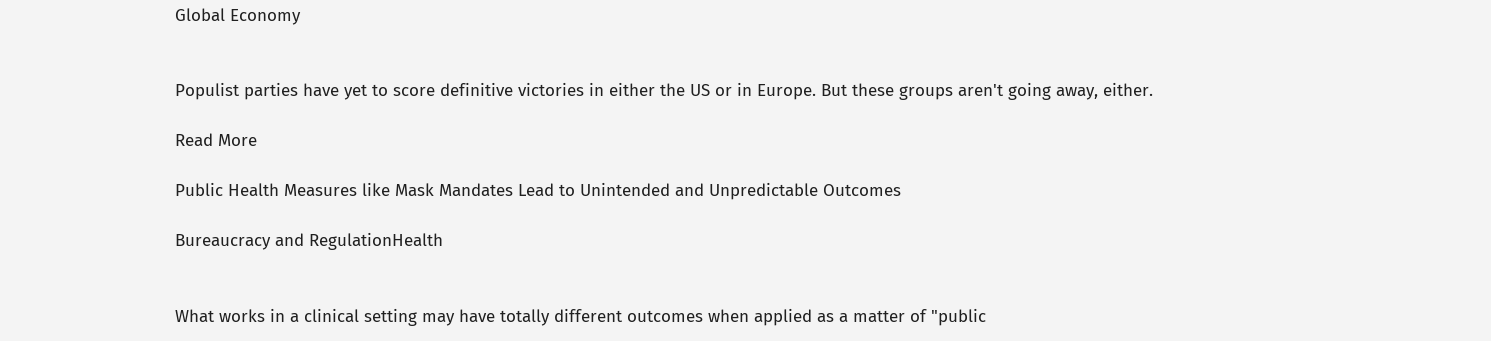Global Economy


Populist parties have yet to score definitive victories in either the US or in Europe. But these groups aren't going away, either.

Read More

Public Health Measures like Mask Mandates Lead to Unintended and Unpredictable Outcomes

Bureaucracy and RegulationHealth


What works in a clinical setting may have totally different outcomes when applied as a matter of "public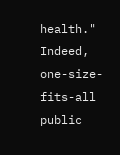health." Indeed, one-size-fits-all public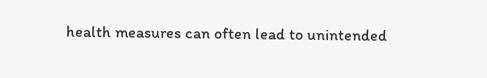health measures can often lead to unintended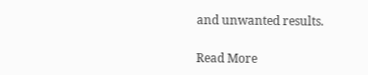and unwanted results.

Read More